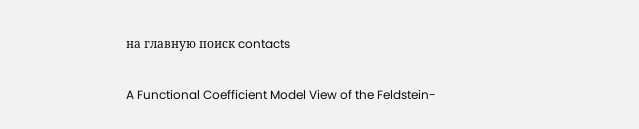на главную поиск contacts

A Functional Coefficient Model View of the Feldstein-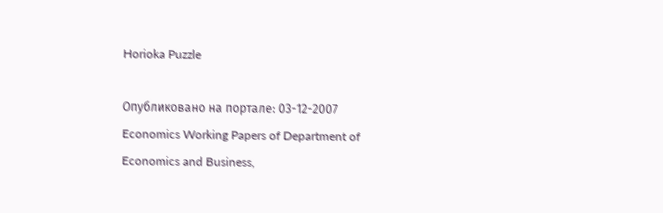Horioka Puzzle

Опубликовано на портале: 03-12-2007
Economics Working Papers of Department of Economics and Business,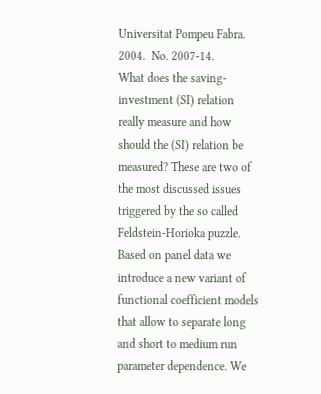Universitat Pompeu Fabra. 2004.  No. 2007-14.
What does the saving-investment (SI) relation really measure and how should the (SI) relation be measured? These are two of the most discussed issues triggered by the so called Feldstein-Horioka puzzle. Based on panel data we introduce a new variant of functional coefficient models that allow to separate long and short to medium run parameter dependence. We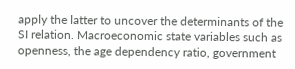apply the latter to uncover the determinants of the SI relation. Macroeconomic state variables such as openness, the age dependency ratio, government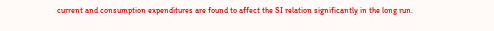current and consumption expenditures are found to affect the SI relation significantly in the long run.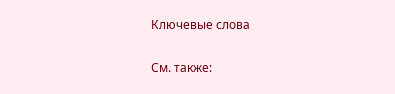Ключевые слова

См. также: